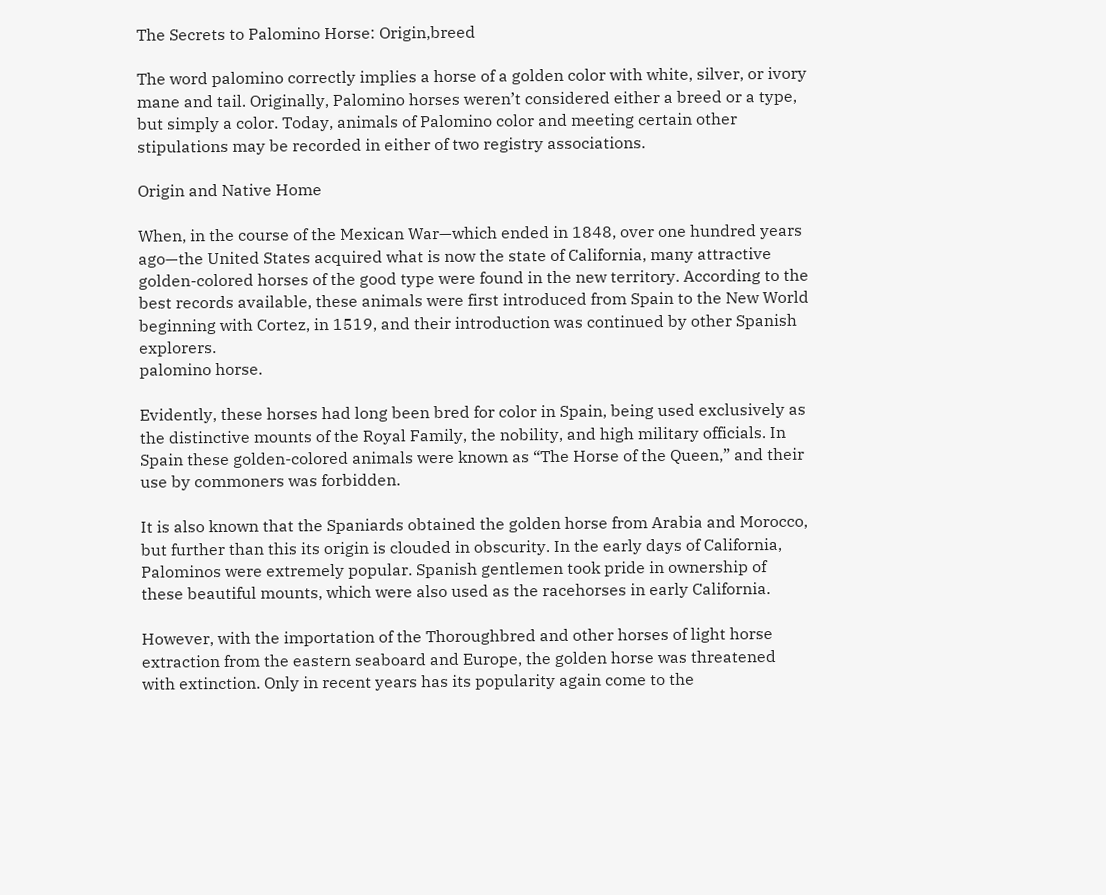The Secrets to Palomino Horse: Origin,breed

The word palomino correctly implies a horse of a golden color with white, silver, or ivory mane and tail. Originally, Palomino horses weren’t considered either a breed or a type, but simply a color. Today, animals of Palomino color and meeting certain other stipulations may be recorded in either of two registry associations.

Origin and Native Home

When, in the course of the Mexican War—which ended in 1848, over one hundred years ago—the United States acquired what is now the state of California, many attractive golden-colored horses of the good type were found in the new territory. According to the best records available, these animals were first introduced from Spain to the New World beginning with Cortez, in 1519, and their introduction was continued by other Spanish explorers.
palomino horse.

Evidently, these horses had long been bred for color in Spain, being used exclusively as the distinctive mounts of the Royal Family, the nobility, and high military officials. In Spain these golden-colored animals were known as “The Horse of the Queen,” and their use by commoners was forbidden.

It is also known that the Spaniards obtained the golden horse from Arabia and Morocco, but further than this its origin is clouded in obscurity. In the early days of California, Palominos were extremely popular. Spanish gentlemen took pride in ownership of these beautiful mounts, which were also used as the racehorses in early California.

However, with the importation of the Thoroughbred and other horses of light horse extraction from the eastern seaboard and Europe, the golden horse was threatened with extinction. Only in recent years has its popularity again come to the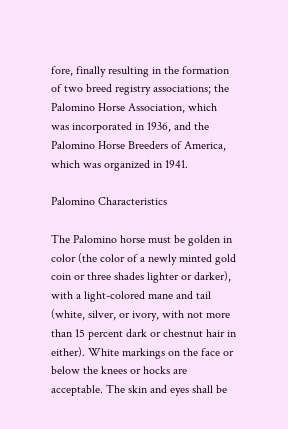fore, finally resulting in the formation of two breed registry associations; the Palomino Horse Association, which was incorporated in 1936, and the Palomino Horse Breeders of America, which was organized in 1941.

Palomino Characteristics

The Palomino horse must be golden in color (the color of a newly minted gold coin or three shades lighter or darker), with a light-colored mane and tail (white, silver, or ivory, with not more than 15 percent dark or chestnut hair in either). White markings on the face or below the knees or hocks are acceptable. The skin and eyes shall be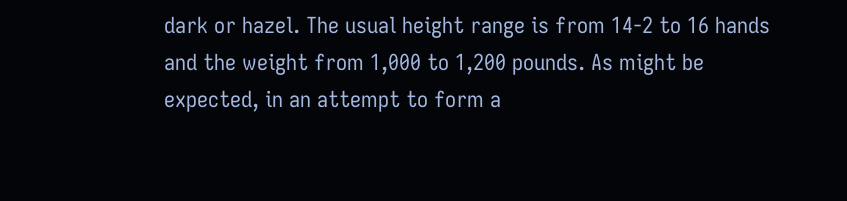dark or hazel. The usual height range is from 14-2 to 16 hands and the weight from 1,000 to 1,200 pounds. As might be expected, in an attempt to form a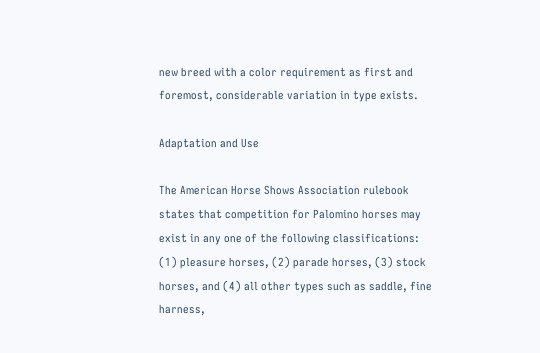new breed with a color requirement as first and foremost, considerable variation in type exists.

Adaptation and Use

The American Horse Shows Association rulebook states that competition for Palomino horses may exist in any one of the following classifications: (1) pleasure horses, (2) parade horses, (3) stock horses, and (4) all other types such as saddle, fine harness,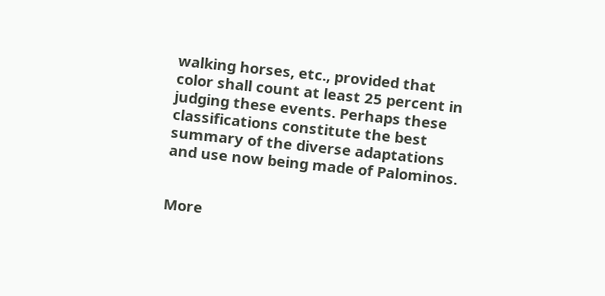walking horses, etc., provided that color shall count at least 25 percent in judging these events. Perhaps these classifications constitute the best summary of the diverse adaptations and use now being made of Palominos.


More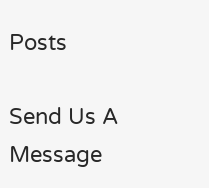Posts

Send Us A Message